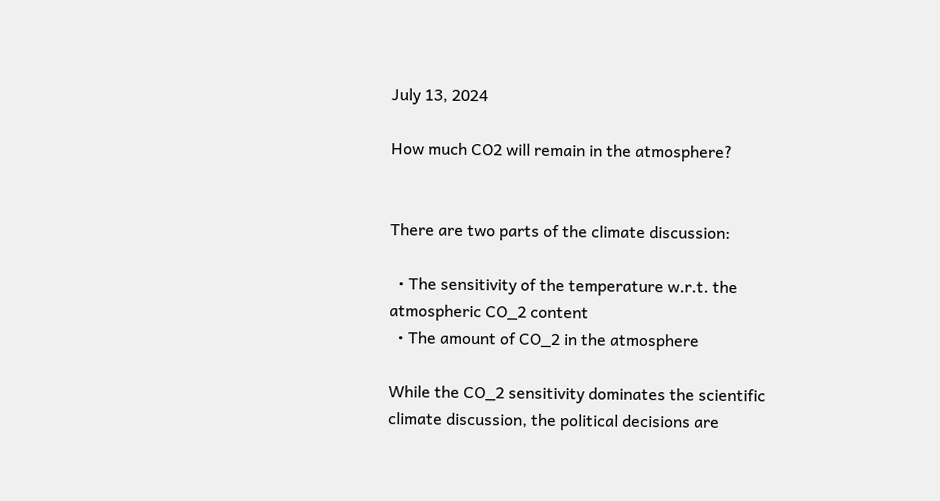July 13, 2024

How much CO2 will remain in the atmosphere?


There are two parts of the climate discussion:

  • The sensitivity of the temperature w.r.t. the atmospheric CO_2 content
  • The amount of CO_2 in the atmosphere

While the CO_2 sensitivity dominates the scientific climate discussion, the political decisions are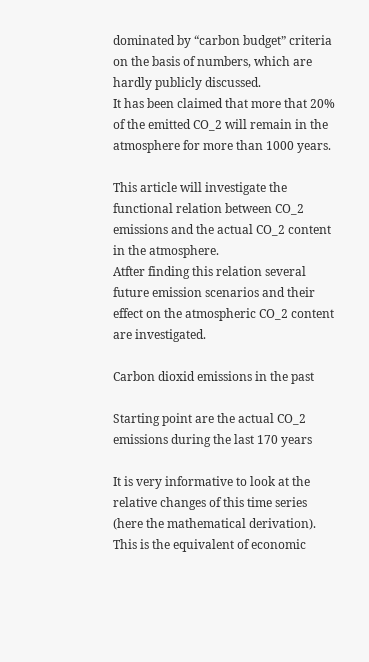dominated by “carbon budget” criteria on the basis of numbers, which are hardly publicly discussed.
It has been claimed that more that 20% of the emitted CO_2 will remain in the atmosphere for more than 1000 years.

This article will investigate the functional relation between CO_2 emissions and the actual CO_2 content in the atmosphere.
Atfter finding this relation several future emission scenarios and their effect on the atmospheric CO_2 content are investigated.

Carbon dioxid emissions in the past

Starting point are the actual CO_2 emissions during the last 170 years

It is very informative to look at the relative changes of this time series (here the mathematical derivation). This is the equivalent of economic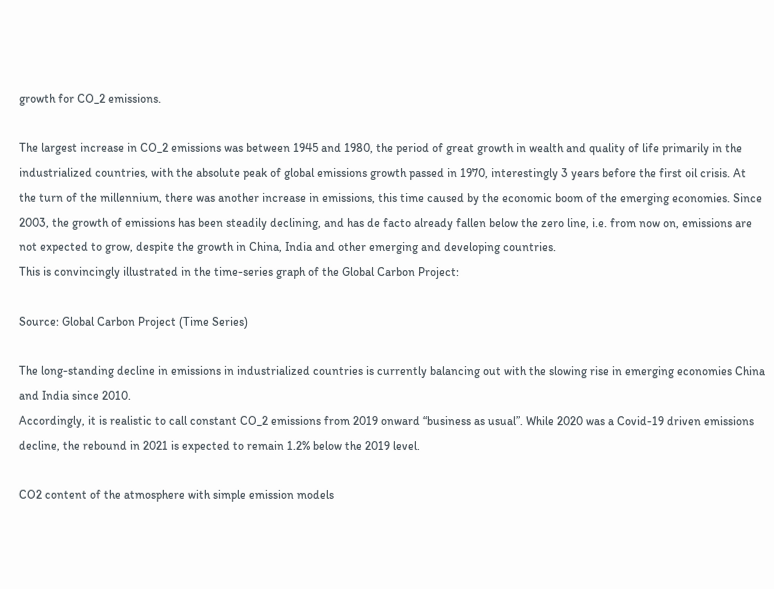growth for CO_2 emissions.

The largest increase in CO_2 emissions was between 1945 and 1980, the period of great growth in wealth and quality of life primarily in the industrialized countries, with the absolute peak of global emissions growth passed in 1970, interestingly 3 years before the first oil crisis. At the turn of the millennium, there was another increase in emissions, this time caused by the economic boom of the emerging economies. Since 2003, the growth of emissions has been steadily declining, and has de facto already fallen below the zero line, i.e. from now on, emissions are not expected to grow, despite the growth in China, India and other emerging and developing countries.
This is convincingly illustrated in the time-series graph of the Global Carbon Project:

Source: Global Carbon Project (Time Series)

The long-standing decline in emissions in industrialized countries is currently balancing out with the slowing rise in emerging economies China and India since 2010.
Accordingly, it is realistic to call constant CO_2 emissions from 2019 onward “business as usual”. While 2020 was a Covid-19 driven emissions decline, the rebound in 2021 is expected to remain 1.2% below the 2019 level.

CO2 content of the atmosphere with simple emission models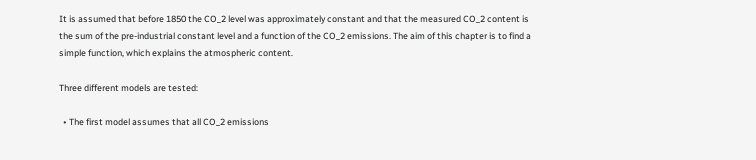It is assumed that before 1850 the CO_2 level was approximately constant and that the measured CO_2 content is the sum of the pre-industrial constant level and a function of the CO_2 emissions. The aim of this chapter is to find a simple function, which explains the atmospheric content.

Three different models are tested:

  • The first model assumes that all CO_2 emissions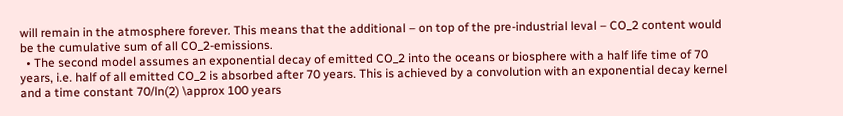will remain in the atmosphere forever. This means that the additional – on top of the pre-industrial leval – CO_2 content would be the cumulative sum of all CO_2-emissions.
  • The second model assumes an exponential decay of emitted CO_2 into the oceans or biosphere with a half life time of 70 years, i.e. half of all emitted CO_2 is absorbed after 70 years. This is achieved by a convolution with an exponential decay kernel and a time constant 70/ln(2) \approx 100 years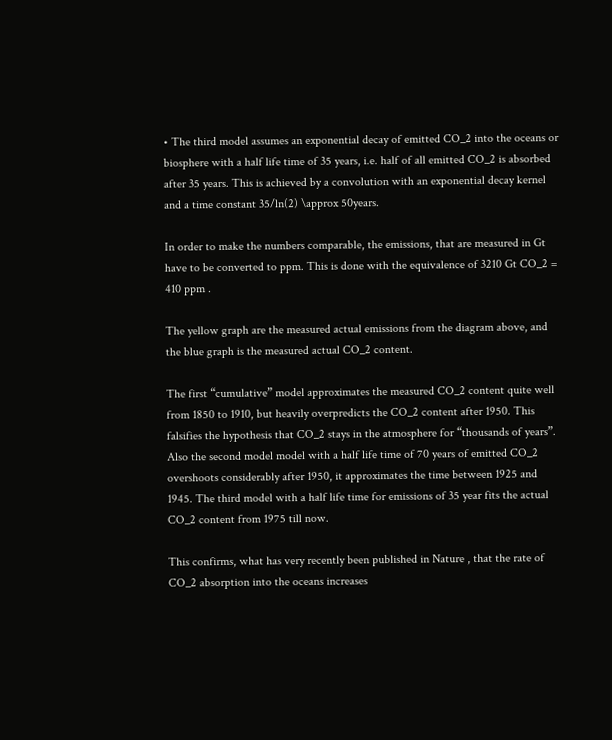• The third model assumes an exponential decay of emitted CO_2 into the oceans or biosphere with a half life time of 35 years, i.e. half of all emitted CO_2 is absorbed after 35 years. This is achieved by a convolution with an exponential decay kernel and a time constant 35/ln(2) \approx 50years.

In order to make the numbers comparable, the emissions, that are measured in Gt have to be converted to ppm. This is done with the equivalence of 3210 Gt CO_2 = 410 ppm .

The yellow graph are the measured actual emissions from the diagram above, and the blue graph is the measured actual CO_2 content.

The first “cumulative” model approximates the measured CO_2 content quite well from 1850 to 1910, but heavily overpredicts the CO_2 content after 1950. This falsifies the hypothesis that CO_2 stays in the atmosphere for “thousands of years”.
Also the second model model with a half life time of 70 years of emitted CO_2 overshoots considerably after 1950, it approximates the time between 1925 and 1945. The third model with a half life time for emissions of 35 year fits the actual CO_2 content from 1975 till now.

This confirms, what has very recently been published in Nature , that the rate of CO_2 absorption into the oceans increases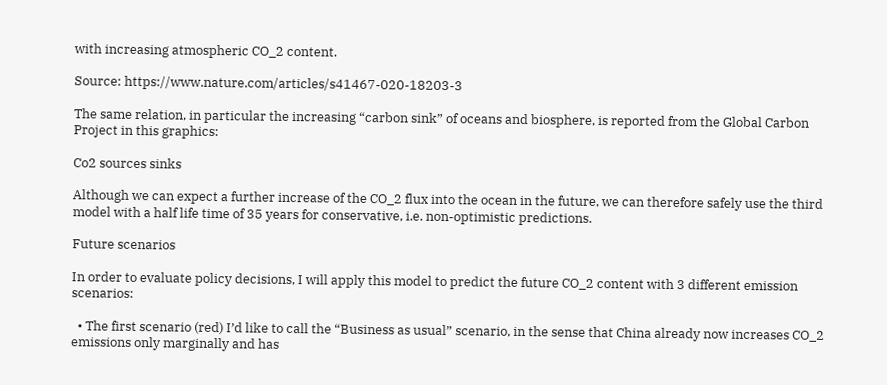with increasing atmospheric CO_2 content.

Source: https://www.nature.com/articles/s41467-020-18203-3

The same relation, in particular the increasing “carbon sink” of oceans and biosphere, is reported from the Global Carbon Project in this graphics:

Co2 sources sinks

Although we can expect a further increase of the CO_2 flux into the ocean in the future, we can therefore safely use the third model with a half life time of 35 years for conservative, i.e. non-optimistic predictions.

Future scenarios

In order to evaluate policy decisions, I will apply this model to predict the future CO_2 content with 3 different emission scenarios:

  • The first scenario (red) I’d like to call the “Business as usual” scenario, in the sense that China already now increases CO_2 emissions only marginally and has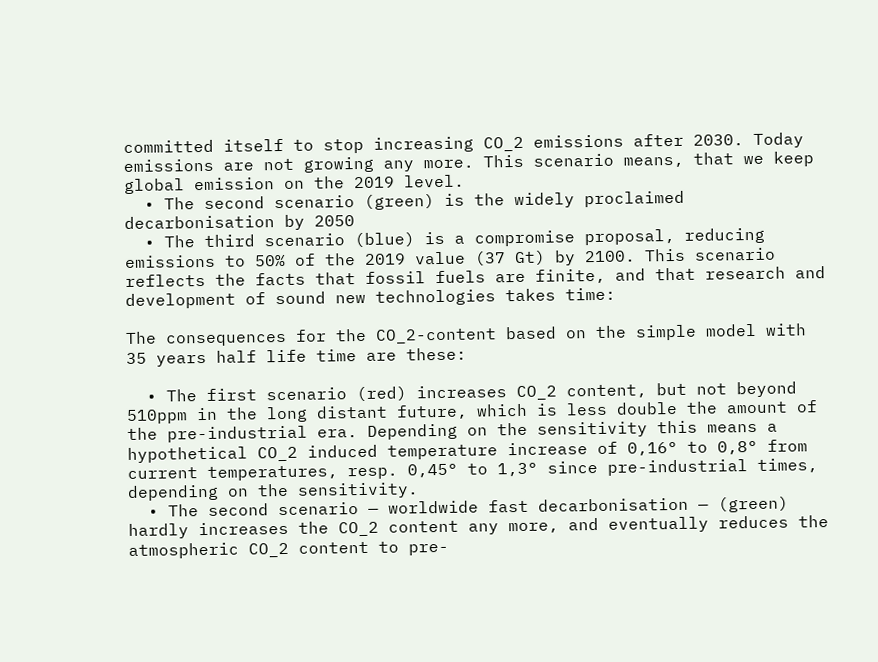committed itself to stop increasing CO_2 emissions after 2030. Today emissions are not growing any more. This scenario means, that we keep global emission on the 2019 level.
  • The second scenario (green) is the widely proclaimed decarbonisation by 2050
  • The third scenario (blue) is a compromise proposal, reducing emissions to 50% of the 2019 value (37 Gt) by 2100. This scenario reflects the facts that fossil fuels are finite, and that research and development of sound new technologies takes time:

The consequences for the CO_2-content based on the simple model with 35 years half life time are these:

  • The first scenario (red) increases CO_2 content, but not beyond 510ppm in the long distant future, which is less double the amount of the pre-industrial era. Depending on the sensitivity this means a hypothetical CO_2 induced temperature increase of 0,16° to 0,8° from current temperatures, resp. 0,45° to 1,3° since pre-industrial times, depending on the sensitivity.
  • The second scenario — worldwide fast decarbonisation — (green) hardly increases the CO_2 content any more, and eventually reduces the atmospheric CO_2 content to pre-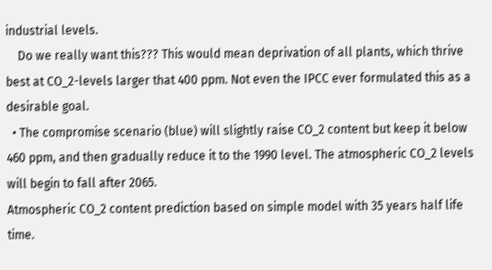industrial levels.
    Do we really want this??? This would mean deprivation of all plants, which thrive best at CO_2-levels larger that 400 ppm. Not even the IPCC ever formulated this as a desirable goal.
  • The compromise scenario (blue) will slightly raise CO_2 content but keep it below 460 ppm, and then gradually reduce it to the 1990 level. The atmospheric CO_2 levels will begin to fall after 2065.
Atmospheric CO_2 content prediction based on simple model with 35 years half life time.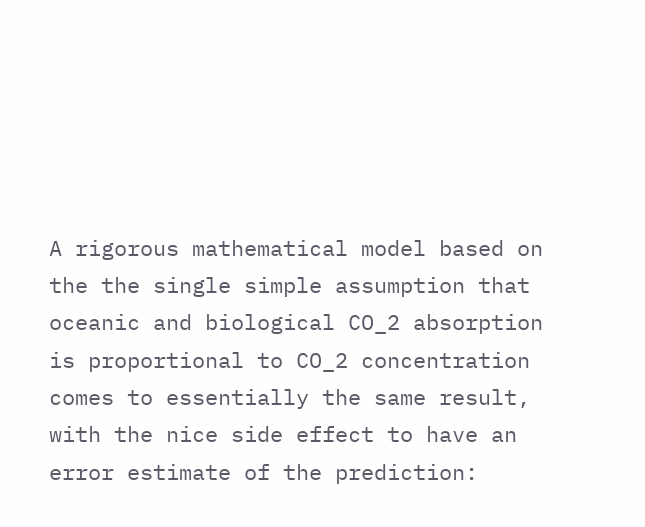A rigorous mathematical model based on the the single simple assumption that oceanic and biological CO_2 absorption is proportional to CO_2 concentration comes to essentially the same result, with the nice side effect to have an error estimate of the prediction: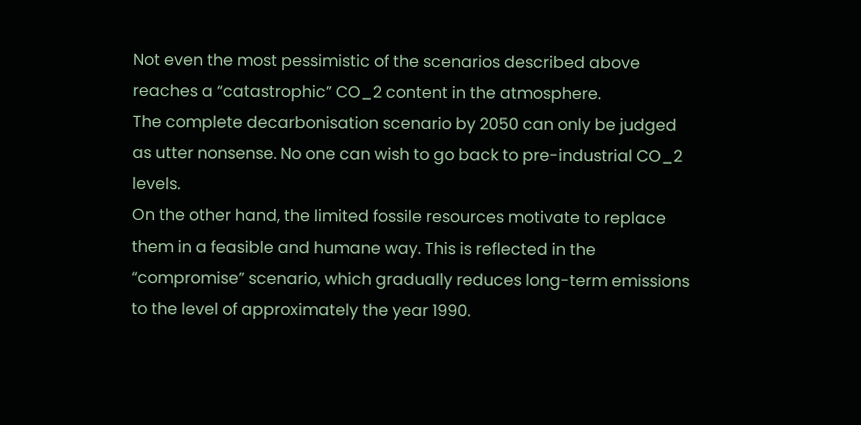Not even the most pessimistic of the scenarios described above reaches a “catastrophic” CO_2 content in the atmosphere.
The complete decarbonisation scenario by 2050 can only be judged as utter nonsense. No one can wish to go back to pre-industrial CO_2 levels.
On the other hand, the limited fossile resources motivate to replace them in a feasible and humane way. This is reflected in the “compromise” scenario, which gradually reduces long-term emissions to the level of approximately the year 1990.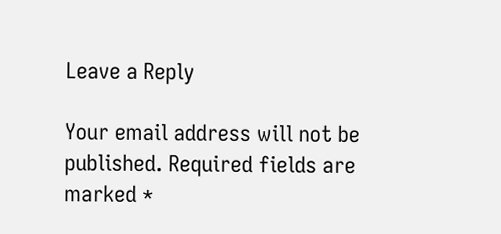Leave a Reply

Your email address will not be published. Required fields are marked *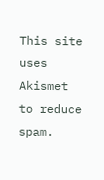This site uses Akismet to reduce spam.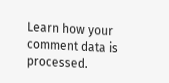Learn how your comment data is processed.